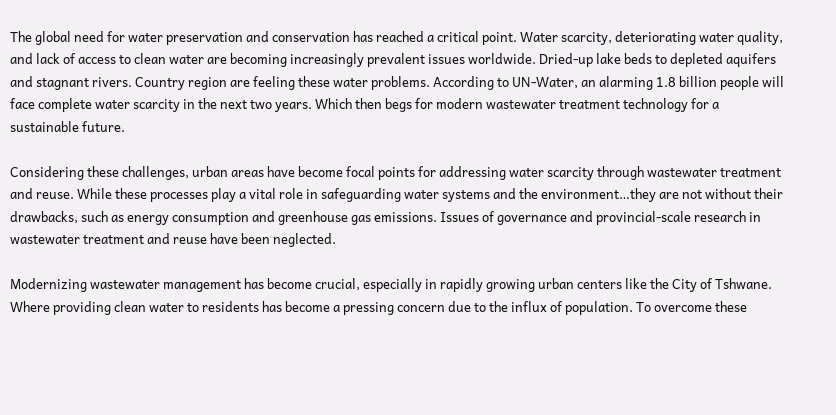The global need for water preservation and conservation has reached a critical point. Water scarcity, deteriorating water quality, and lack of access to clean water are becoming increasingly prevalent issues worldwide. Dried-up lake beds to depleted aquifers and stagnant rivers. Country region are feeling these water problems. According to UN-Water, an alarming 1.8 billion people will face complete water scarcity in the next two years. Which then begs for modern wastewater treatment technology for a sustainable future.

Considering these challenges, urban areas have become focal points for addressing water scarcity through wastewater treatment and reuse. While these processes play a vital role in safeguarding water systems and the environment…they are not without their drawbacks, such as energy consumption and greenhouse gas emissions. Issues of governance and provincial-scale research in wastewater treatment and reuse have been neglected.

Modernizing wastewater management has become crucial, especially in rapidly growing urban centers like the City of Tshwane. Where providing clean water to residents has become a pressing concern due to the influx of population. To overcome these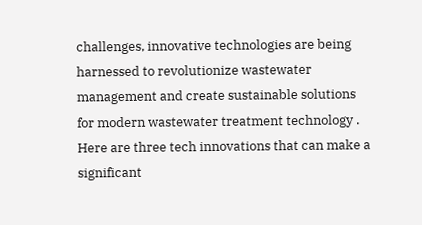challenges, innovative technologies are being harnessed to revolutionize wastewater management and create sustainable solutions for modern wastewater treatment technology . Here are three tech innovations that can make a significant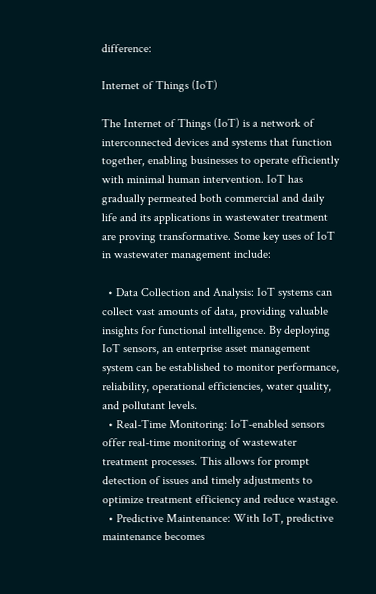difference:

Internet of Things (IoT)

The Internet of Things (IoT) is a network of interconnected devices and systems that function together, enabling businesses to operate efficiently with minimal human intervention. IoT has gradually permeated both commercial and daily life and its applications in wastewater treatment are proving transformative. Some key uses of IoT in wastewater management include:

  • Data Collection and Analysis: IoT systems can collect vast amounts of data, providing valuable insights for functional intelligence. By deploying IoT sensors, an enterprise asset management system can be established to monitor performance, reliability, operational efficiencies, water quality, and pollutant levels.
  • Real-Time Monitoring: IoT-enabled sensors offer real-time monitoring of wastewater treatment processes. This allows for prompt detection of issues and timely adjustments to optimize treatment efficiency and reduce wastage.
  • Predictive Maintenance: With IoT, predictive maintenance becomes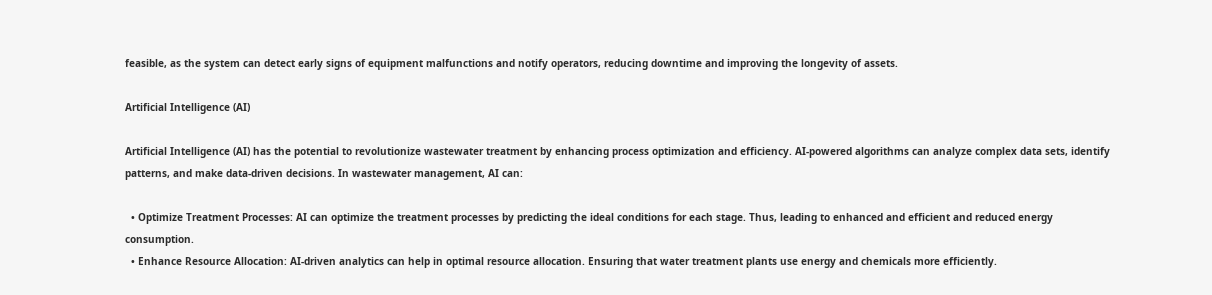feasible, as the system can detect early signs of equipment malfunctions and notify operators, reducing downtime and improving the longevity of assets.

Artificial Intelligence (AI)

Artificial Intelligence (AI) has the potential to revolutionize wastewater treatment by enhancing process optimization and efficiency. AI-powered algorithms can analyze complex data sets, identify patterns, and make data-driven decisions. In wastewater management, AI can:

  • Optimize Treatment Processes: AI can optimize the treatment processes by predicting the ideal conditions for each stage. Thus, leading to enhanced and efficient and reduced energy consumption.
  • Enhance Resource Allocation: AI-driven analytics can help in optimal resource allocation. Ensuring that water treatment plants use energy and chemicals more efficiently.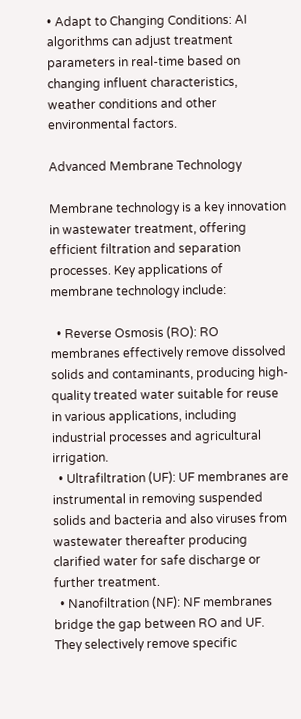• Adapt to Changing Conditions: AI algorithms can adjust treatment parameters in real-time based on changing influent characteristics, weather conditions and other environmental factors.

Advanced Membrane Technology

Membrane technology is a key innovation in wastewater treatment, offering efficient filtration and separation processes. Key applications of membrane technology include:

  • Reverse Osmosis (RO): RO membranes effectively remove dissolved solids and contaminants, producing high-quality treated water suitable for reuse in various applications, including industrial processes and agricultural irrigation.
  • Ultrafiltration (UF): UF membranes are instrumental in removing suspended solids and bacteria and also viruses from wastewater thereafter producing clarified water for safe discharge or further treatment.
  • Nanofiltration (NF): NF membranes bridge the gap between RO and UF. They selectively remove specific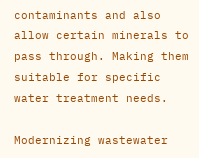contaminants and also allow certain minerals to pass through. Making them suitable for specific water treatment needs.

Modernizing wastewater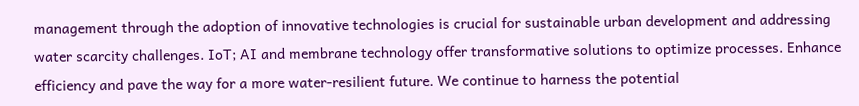management through the adoption of innovative technologies is crucial for sustainable urban development and addressing water scarcity challenges. IoT; AI and membrane technology offer transformative solutions to optimize processes. Enhance efficiency and pave the way for a more water-resilient future. We continue to harness the potential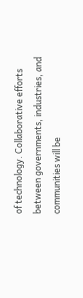of technology. Collaborative efforts between governments, industries, and communities will be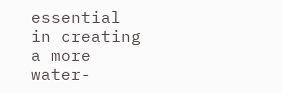essential in creating a more water-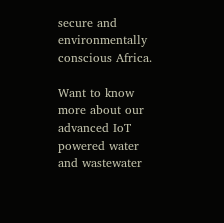secure and environmentally conscious Africa.

Want to know more about our advanced IoT powered water and wastewater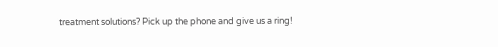treatment solutions? Pick up the phone and give us a ring!